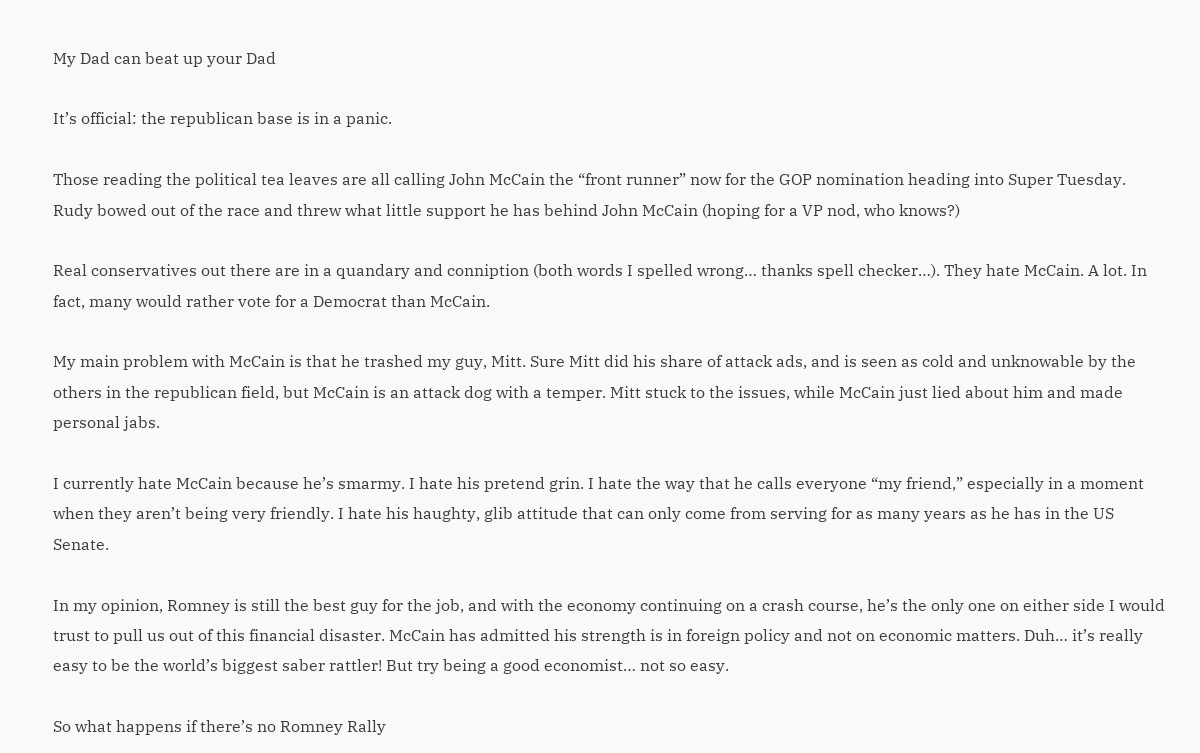My Dad can beat up your Dad

It’s official: the republican base is in a panic.

Those reading the political tea leaves are all calling John McCain the “front runner” now for the GOP nomination heading into Super Tuesday. Rudy bowed out of the race and threw what little support he has behind John McCain (hoping for a VP nod, who knows?)

Real conservatives out there are in a quandary and conniption (both words I spelled wrong… thanks spell checker…). They hate McCain. A lot. In fact, many would rather vote for a Democrat than McCain.

My main problem with McCain is that he trashed my guy, Mitt. Sure Mitt did his share of attack ads, and is seen as cold and unknowable by the others in the republican field, but McCain is an attack dog with a temper. Mitt stuck to the issues, while McCain just lied about him and made personal jabs.

I currently hate McCain because he’s smarmy. I hate his pretend grin. I hate the way that he calls everyone “my friend,” especially in a moment when they aren’t being very friendly. I hate his haughty, glib attitude that can only come from serving for as many years as he has in the US Senate.

In my opinion, Romney is still the best guy for the job, and with the economy continuing on a crash course, he’s the only one on either side I would trust to pull us out of this financial disaster. McCain has admitted his strength is in foreign policy and not on economic matters. Duh… it’s really easy to be the world’s biggest saber rattler! But try being a good economist… not so easy.

So what happens if there’s no Romney Rally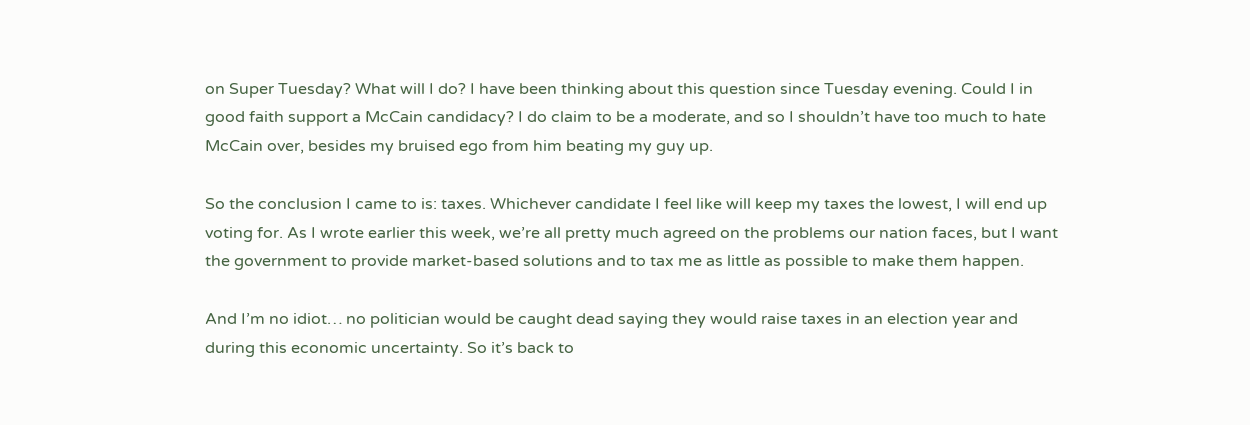on Super Tuesday? What will I do? I have been thinking about this question since Tuesday evening. Could I in good faith support a McCain candidacy? I do claim to be a moderate, and so I shouldn’t have too much to hate McCain over, besides my bruised ego from him beating my guy up.

So the conclusion I came to is: taxes. Whichever candidate I feel like will keep my taxes the lowest, I will end up voting for. As I wrote earlier this week, we’re all pretty much agreed on the problems our nation faces, but I want the government to provide market-based solutions and to tax me as little as possible to make them happen.

And I’m no idiot… no politician would be caught dead saying they would raise taxes in an election year and during this economic uncertainty. So it’s back to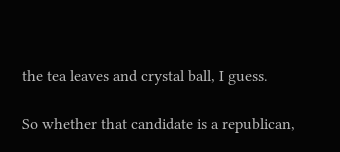the tea leaves and crystal ball, I guess.

So whether that candidate is a republican,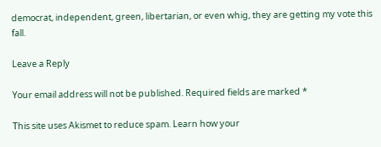democrat, independent, green, libertarian, or even whig, they are getting my vote this fall.

Leave a Reply

Your email address will not be published. Required fields are marked *

This site uses Akismet to reduce spam. Learn how your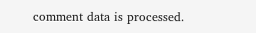comment data is processed.